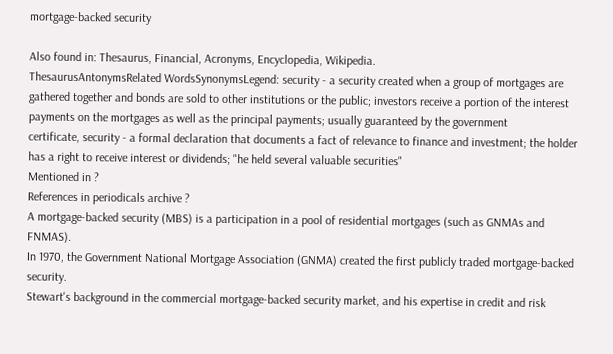mortgage-backed security

Also found in: Thesaurus, Financial, Acronyms, Encyclopedia, Wikipedia.
ThesaurusAntonymsRelated WordsSynonymsLegend: security - a security created when a group of mortgages are gathered together and bonds are sold to other institutions or the public; investors receive a portion of the interest payments on the mortgages as well as the principal payments; usually guaranteed by the government
certificate, security - a formal declaration that documents a fact of relevance to finance and investment; the holder has a right to receive interest or dividends; "he held several valuable securities"
Mentioned in ?
References in periodicals archive ?
A mortgage-backed security (MBS) is a participation in a pool of residential mortgages (such as GNMAs and FNMAS).
In 1970, the Government National Mortgage Association (GNMA) created the first publicly traded mortgage-backed security.
Stewart's background in the commercial mortgage-backed security market, and his expertise in credit and risk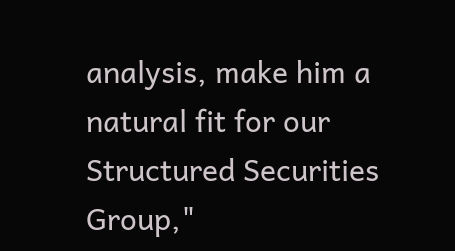analysis, make him a natural fit for our Structured Securities Group,"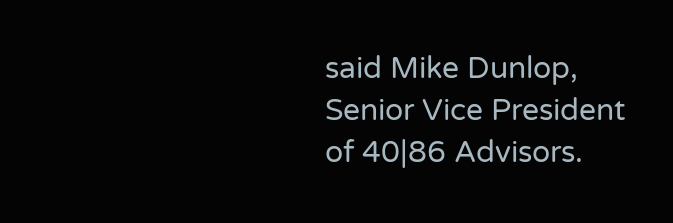said Mike Dunlop, Senior Vice President of 40|86 Advisors.